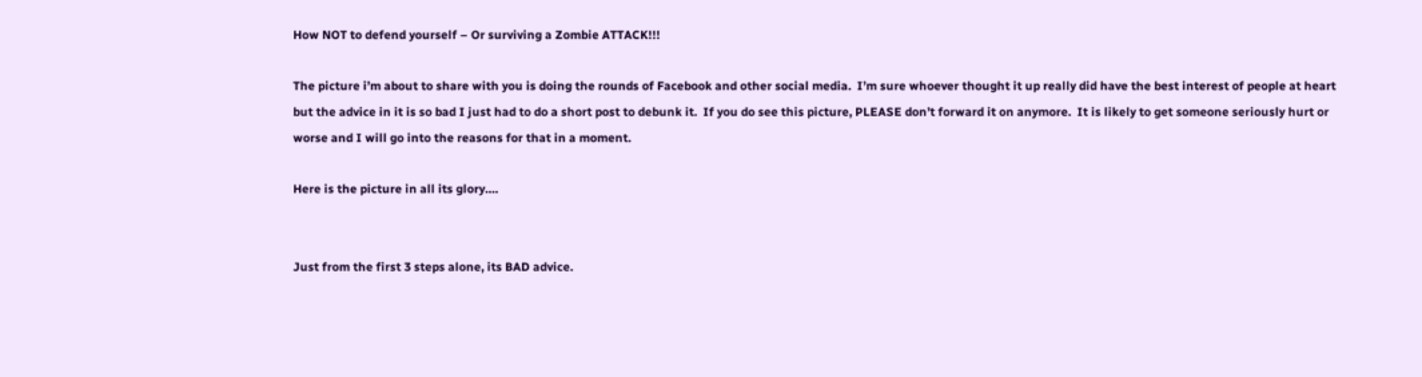How NOT to defend yourself – Or surviving a Zombie ATTACK!!!

The picture i’m about to share with you is doing the rounds of Facebook and other social media.  I’m sure whoever thought it up really did have the best interest of people at heart but the advice in it is so bad I just had to do a short post to debunk it.  If you do see this picture, PLEASE don’t forward it on anymore.  It is likely to get someone seriously hurt or worse and I will go into the reasons for that in a moment.

Here is the picture in all its glory….


Just from the first 3 steps alone, its BAD advice.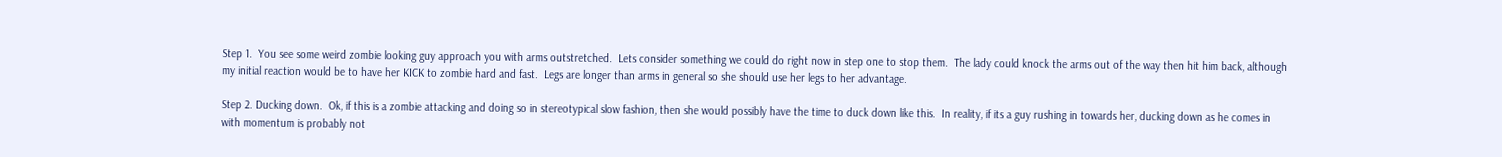Step 1.  You see some weird zombie looking guy approach you with arms outstretched.  Lets consider something we could do right now in step one to stop them.  The lady could knock the arms out of the way then hit him back, although my initial reaction would be to have her KICK to zombie hard and fast.  Legs are longer than arms in general so she should use her legs to her advantage.

Step 2. Ducking down.  Ok, if this is a zombie attacking and doing so in stereotypical slow fashion, then she would possibly have the time to duck down like this.  In reality, if its a guy rushing in towards her, ducking down as he comes in with momentum is probably not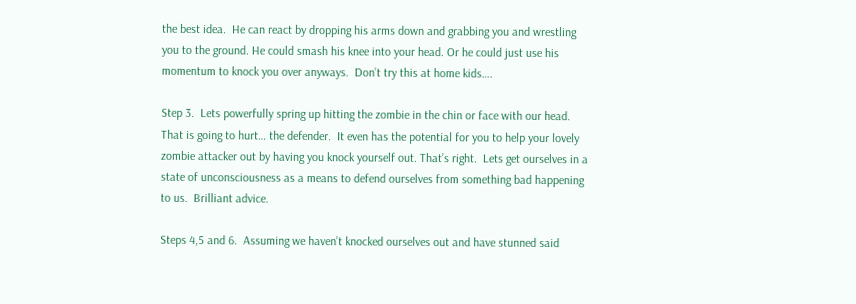the best idea.  He can react by dropping his arms down and grabbing you and wrestling you to the ground. He could smash his knee into your head. Or he could just use his momentum to knock you over anyways.  Don’t try this at home kids….

Step 3.  Lets powerfully spring up hitting the zombie in the chin or face with our head.  That is going to hurt… the defender.  It even has the potential for you to help your lovely zombie attacker out by having you knock yourself out. That’s right.  Lets get ourselves in a state of unconsciousness as a means to defend ourselves from something bad happening to us.  Brilliant advice.

Steps 4,5 and 6.  Assuming we haven’t knocked ourselves out and have stunned said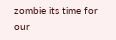zombie its time for our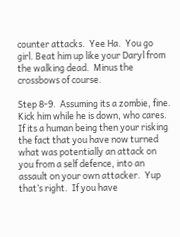counter attacks.  Yee Ha.  You go girl. Beat him up like your Daryl from the walking dead.  Minus the crossbows of course.

Step 8-9.  Assuming its a zombie, fine.  Kick him while he is down, who cares.  If its a human being then your risking the fact that you have now turned what was potentially an attack on you from a self defence, into an assault on your own attacker.  Yup that’s right.  If you have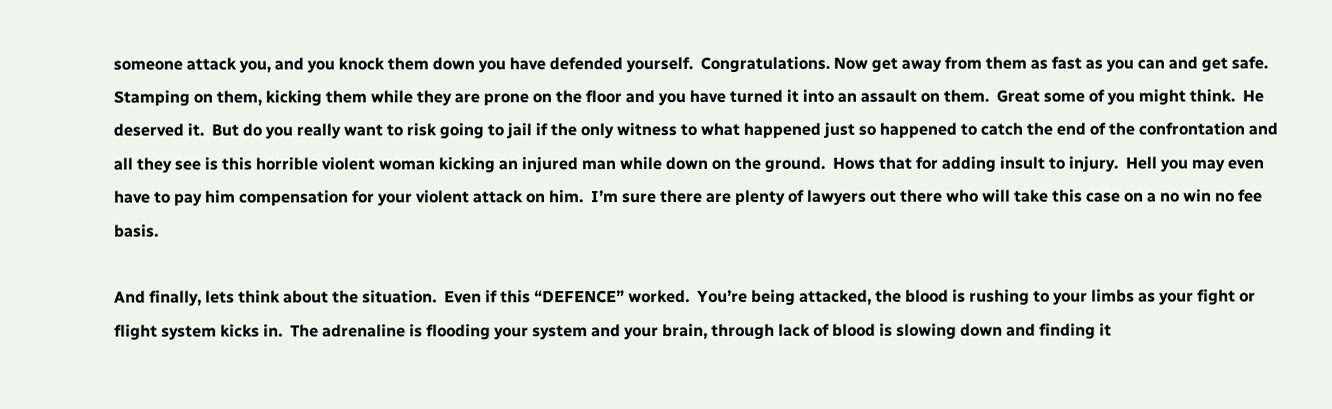someone attack you, and you knock them down you have defended yourself.  Congratulations. Now get away from them as fast as you can and get safe. Stamping on them, kicking them while they are prone on the floor and you have turned it into an assault on them.  Great some of you might think.  He deserved it.  But do you really want to risk going to jail if the only witness to what happened just so happened to catch the end of the confrontation and all they see is this horrible violent woman kicking an injured man while down on the ground.  Hows that for adding insult to injury.  Hell you may even have to pay him compensation for your violent attack on him.  I’m sure there are plenty of lawyers out there who will take this case on a no win no fee basis.

And finally, lets think about the situation.  Even if this “DEFENCE” worked.  You’re being attacked, the blood is rushing to your limbs as your fight or flight system kicks in.  The adrenaline is flooding your system and your brain, through lack of blood is slowing down and finding it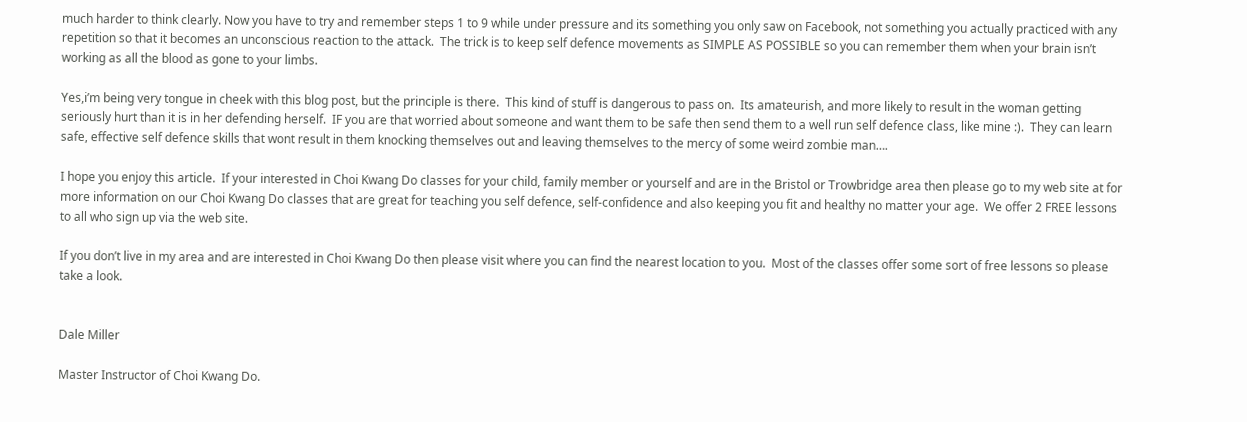much harder to think clearly. Now you have to try and remember steps 1 to 9 while under pressure and its something you only saw on Facebook, not something you actually practiced with any repetition so that it becomes an unconscious reaction to the attack.  The trick is to keep self defence movements as SIMPLE AS POSSIBLE so you can remember them when your brain isn’t working as all the blood as gone to your limbs.

Yes,i’m being very tongue in cheek with this blog post, but the principle is there.  This kind of stuff is dangerous to pass on.  Its amateurish, and more likely to result in the woman getting seriously hurt than it is in her defending herself.  IF you are that worried about someone and want them to be safe then send them to a well run self defence class, like mine :).  They can learn safe, effective self defence skills that wont result in them knocking themselves out and leaving themselves to the mercy of some weird zombie man….

I hope you enjoy this article.  If your interested in Choi Kwang Do classes for your child, family member or yourself and are in the Bristol or Trowbridge area then please go to my web site at for more information on our Choi Kwang Do classes that are great for teaching you self defence, self-confidence and also keeping you fit and healthy no matter your age.  We offer 2 FREE lessons to all who sign up via the web site.

If you don’t live in my area and are interested in Choi Kwang Do then please visit where you can find the nearest location to you.  Most of the classes offer some sort of free lessons so please take a look.


Dale Miller

Master Instructor of Choi Kwang Do.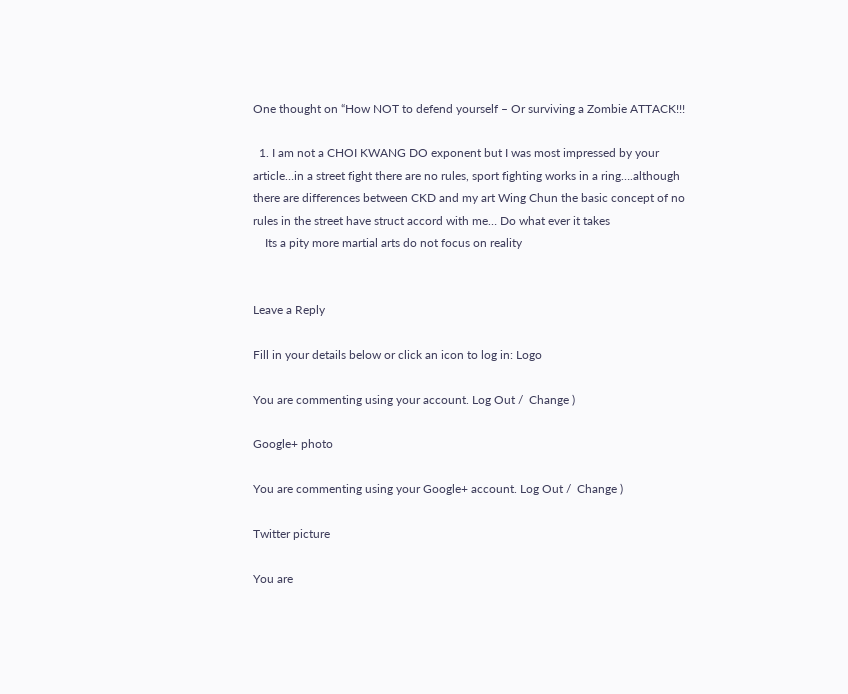One thought on “How NOT to defend yourself – Or surviving a Zombie ATTACK!!!

  1. I am not a CHOI KWANG DO exponent but I was most impressed by your article…in a street fight there are no rules, sport fighting works in a ring….although there are differences between CKD and my art Wing Chun the basic concept of no rules in the street have struct accord with me… Do what ever it takes
    Its a pity more martial arts do not focus on reality


Leave a Reply

Fill in your details below or click an icon to log in: Logo

You are commenting using your account. Log Out /  Change )

Google+ photo

You are commenting using your Google+ account. Log Out /  Change )

Twitter picture

You are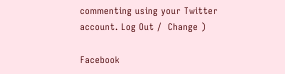commenting using your Twitter account. Log Out /  Change )

Facebook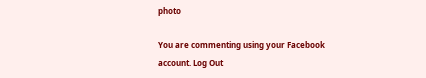photo

You are commenting using your Facebook account. Log Out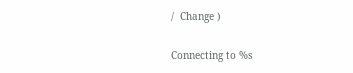/  Change )


Connecting to %s